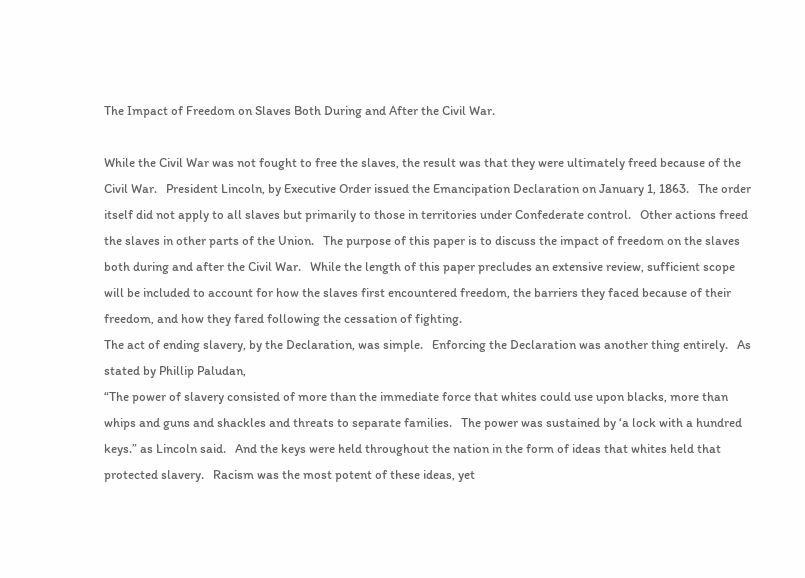The Impact of Freedom on Slaves Both During and After the Civil War.

While the Civil War was not fought to free the slaves, the result was that they were ultimately freed because of the Civil War.   President Lincoln, by Executive Order issued the Emancipation Declaration on January 1, 1863.   The order itself did not apply to all slaves but primarily to those in territories under Confederate control.   Other actions freed the slaves in other parts of the Union.   The purpose of this paper is to discuss the impact of freedom on the slaves both during and after the Civil War.   While the length of this paper precludes an extensive review, sufficient scope will be included to account for how the slaves first encountered freedom, the barriers they faced because of their freedom, and how they fared following the cessation of fighting.
The act of ending slavery, by the Declaration, was simple.   Enforcing the Declaration was another thing entirely.   As stated by Phillip Paludan,
“The power of slavery consisted of more than the immediate force that whites could use upon blacks, more than whips and guns and shackles and threats to separate families.   The power was sustained by ‘a lock with a hundred keys.” as Lincoln said.   And the keys were held throughout the nation in the form of ideas that whites held that protected slavery.   Racism was the most potent of these ideas, yet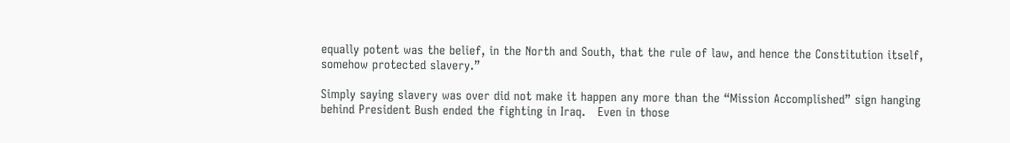equally potent was the belief, in the North and South, that the rule of law, and hence the Constitution itself, somehow protected slavery.”

Simply saying slavery was over did not make it happen any more than the “Mission Accomplished” sign hanging behind President Bush ended the fighting in Iraq.   Even in those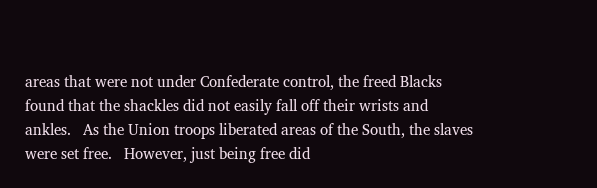areas that were not under Confederate control, the freed Blacks found that the shackles did not easily fall off their wrists and ankles.   As the Union troops liberated areas of the South, the slaves
were set free.   However, just being free did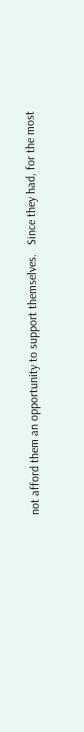not afford them an opportunity to support themselves.   Since they had, for the most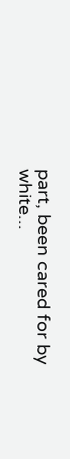part, been cared for by white...